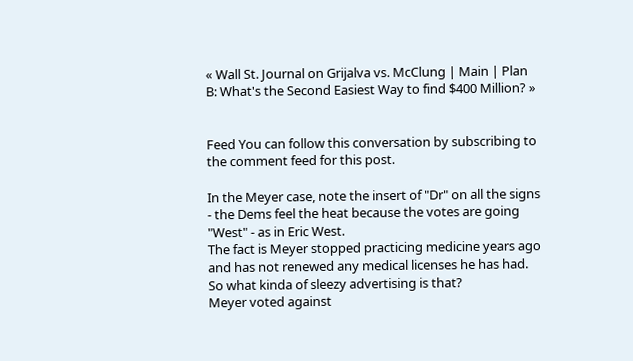« Wall St. Journal on Grijalva vs. McClung | Main | Plan B: What's the Second Easiest Way to find $400 Million? »


Feed You can follow this conversation by subscribing to the comment feed for this post.

In the Meyer case, note the insert of "Dr" on all the signs - the Dems feel the heat because the votes are going "West" - as in Eric West.
The fact is Meyer stopped practicing medicine years ago and has not renewed any medical licenses he has had. So what kinda of sleezy advertising is that?
Meyer voted against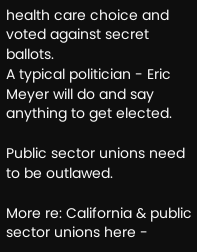health care choice and voted against secret ballots.
A typical politician - Eric Meyer will do and say anything to get elected.

Public sector unions need to be outlawed.

More re: California & public sector unions here -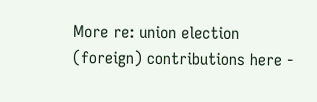More re: union election (foreign) contributions here -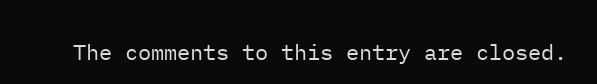The comments to this entry are closed.